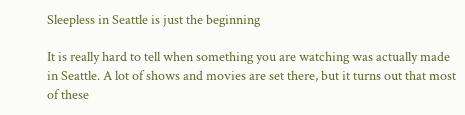Sleepless in Seattle is just the beginning

It is really hard to tell when something you are watching was actually made in Seattle. A lot of shows and movies are set there, but it turns out that most of these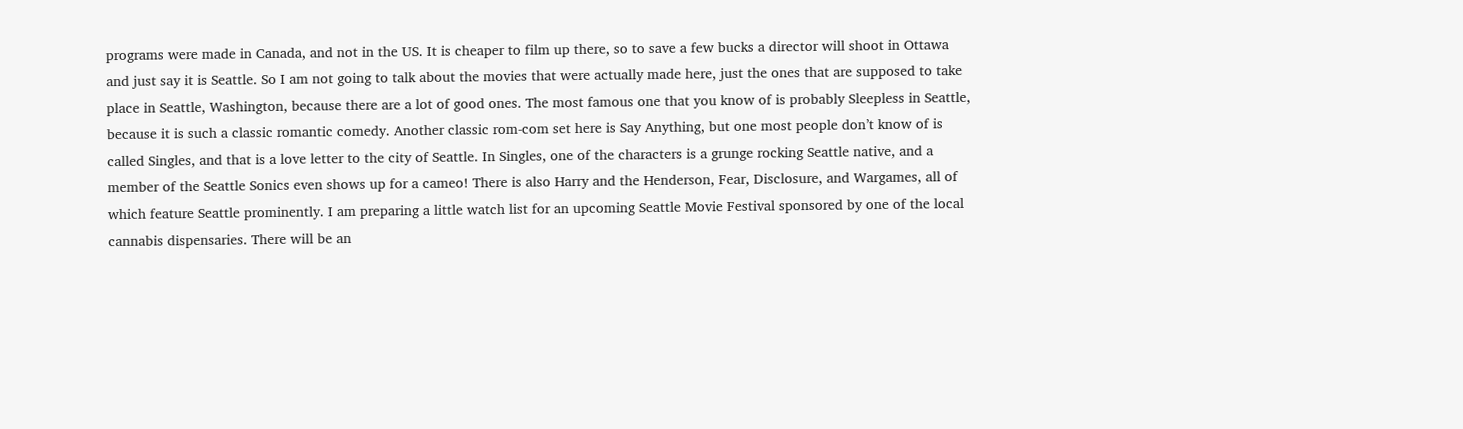programs were made in Canada, and not in the US. It is cheaper to film up there, so to save a few bucks a director will shoot in Ottawa and just say it is Seattle. So I am not going to talk about the movies that were actually made here, just the ones that are supposed to take place in Seattle, Washington, because there are a lot of good ones. The most famous one that you know of is probably Sleepless in Seattle, because it is such a classic romantic comedy. Another classic rom-com set here is Say Anything, but one most people don’t know of is called Singles, and that is a love letter to the city of Seattle. In Singles, one of the characters is a grunge rocking Seattle native, and a member of the Seattle Sonics even shows up for a cameo! There is also Harry and the Henderson, Fear, Disclosure, and Wargames, all of which feature Seattle prominently. I am preparing a little watch list for an upcoming Seattle Movie Festival sponsored by one of the local cannabis dispensaries. There will be an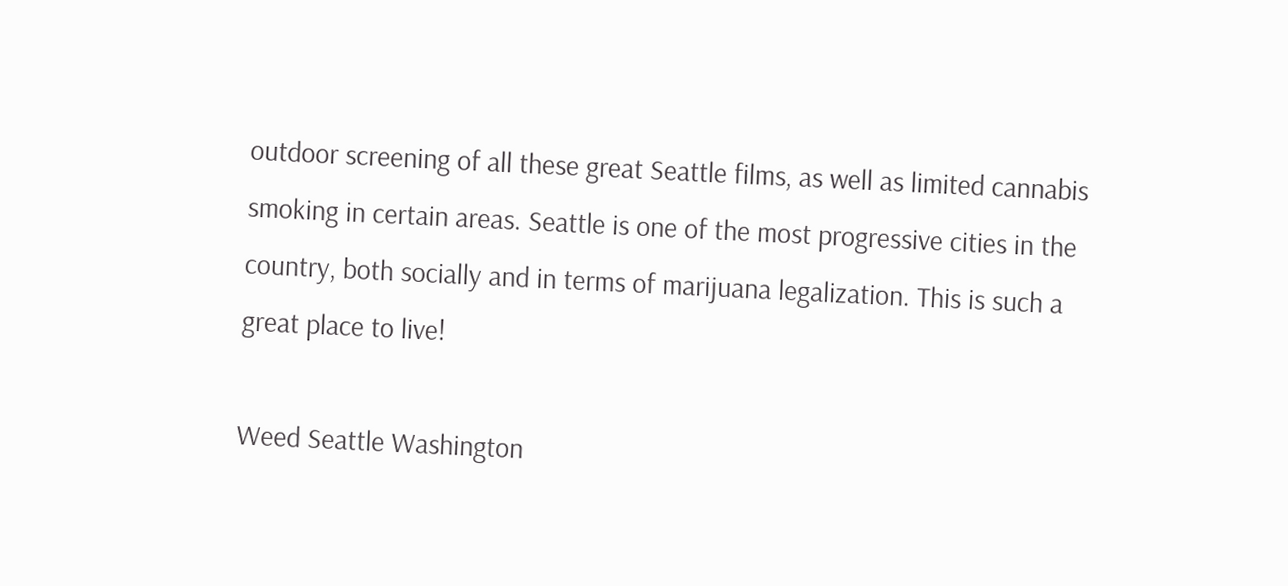outdoor screening of all these great Seattle films, as well as limited cannabis smoking in certain areas. Seattle is one of the most progressive cities in the country, both socially and in terms of marijuana legalization. This is such a great place to live!

Weed Seattle Washington